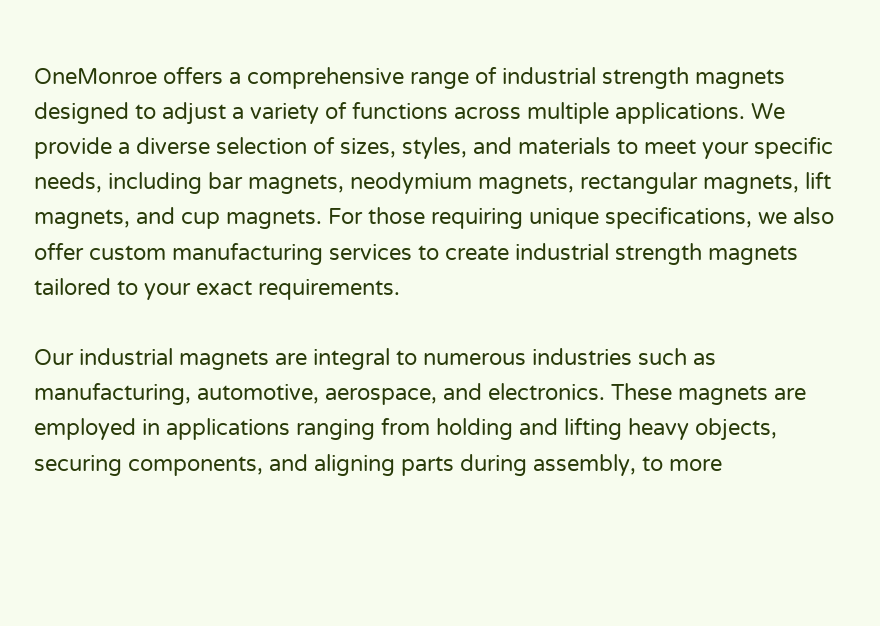OneMonroe offers a comprehensive range of industrial strength magnets designed to adjust a variety of functions across multiple applications. We provide a diverse selection of sizes, styles, and materials to meet your specific needs, including bar magnets, neodymium magnets, rectangular magnets, lift magnets, and cup magnets. For those requiring unique specifications, we also offer custom manufacturing services to create industrial strength magnets tailored to your exact requirements.

Our industrial magnets are integral to numerous industries such as manufacturing, automotive, aerospace, and electronics. These magnets are employed in applications ranging from holding and lifting heavy objects, securing components, and aligning parts during assembly, to more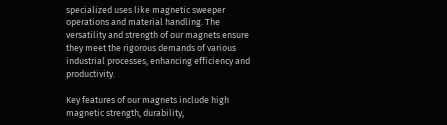specialized uses like magnetic sweeper operations and material handling. The versatility and strength of our magnets ensure they meet the rigorous demands of various industrial processes, enhancing efficiency and productivity.

Key features of our magnets include high magnetic strength, durability,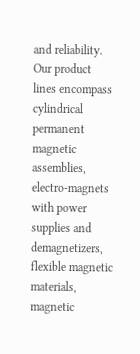and reliability. Our product lines encompass cylindrical permanent magnetic assemblies, electro-magnets with power supplies and demagnetizers, flexible magnetic materials, magnetic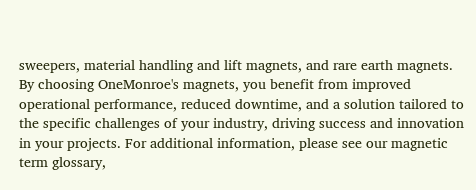sweepers, material handling and lift magnets, and rare earth magnets. By choosing OneMonroe's magnets, you benefit from improved operational performance, reduced downtime, and a solution tailored to the specific challenges of your industry, driving success and innovation in your projects. For additional information, please see our magnetic term glossary,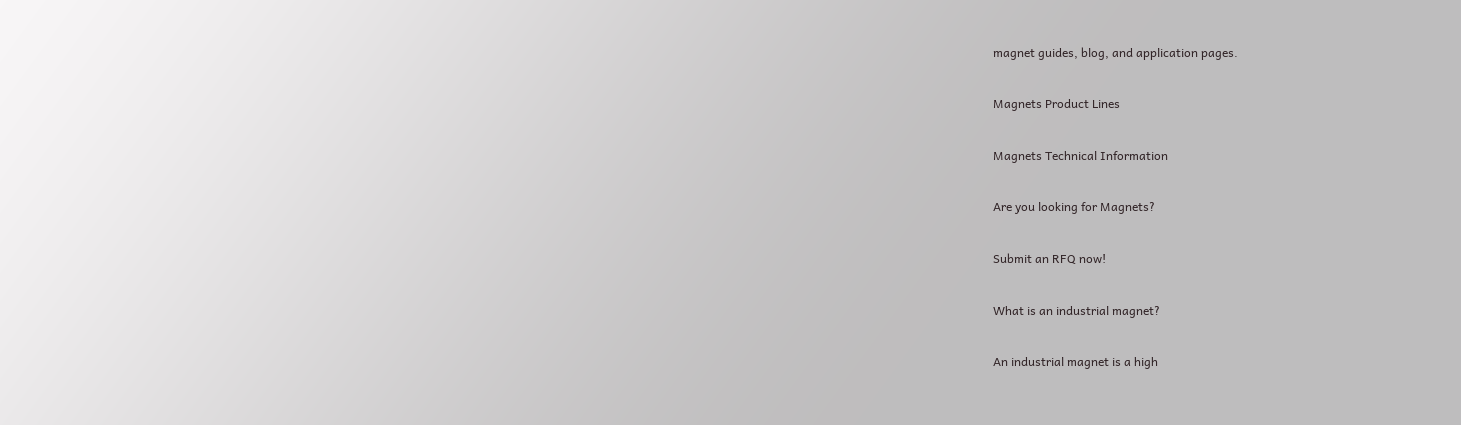magnet guides, blog, and application pages.

Magnets Product Lines

Magnets Technical Information

Are you looking for Magnets?

Submit an RFQ now!

What is an industrial magnet?

An industrial magnet is a high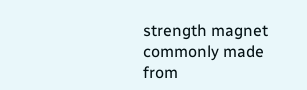strength magnet commonly made from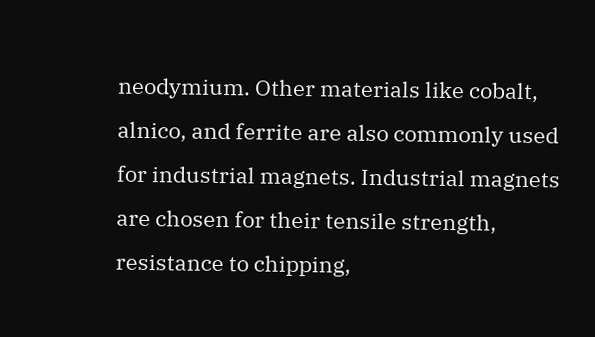neodymium. Other materials like cobalt, alnico, and ferrite are also commonly used for industrial magnets. Industrial magnets are chosen for their tensile strength, resistance to chipping,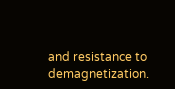and resistance to demagnetization.